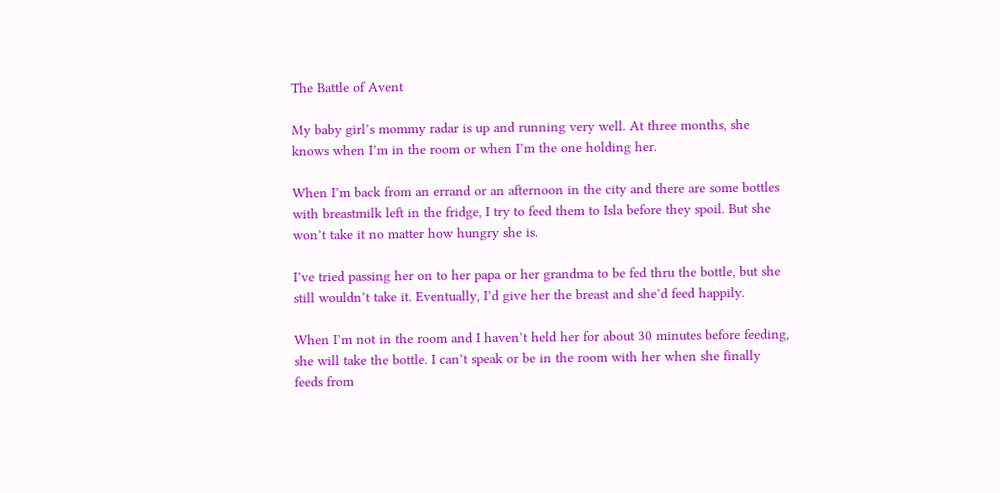The Battle of Avent

My baby girl’s mommy radar is up and running very well. At three months, she knows when I’m in the room or when I’m the one holding her.

When I’m back from an errand or an afternoon in the city and there are some bottles with breastmilk left in the fridge, I try to feed them to Isla before they spoil. But she won’t take it no matter how hungry she is.

I’ve tried passing her on to her papa or her grandma to be fed thru the bottle, but she still wouldn’t take it. Eventually, I’d give her the breast and she’d feed happily.

When I’m not in the room and I haven’t held her for about 30 minutes before feeding, she will take the bottle. I can’t speak or be in the room with her when she finally feeds from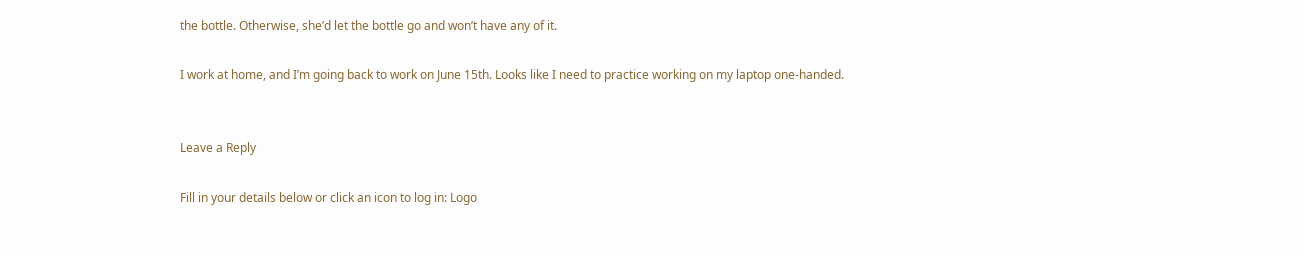the bottle. Otherwise, she’d let the bottle go and won’t have any of it.

I work at home, and I’m going back to work on June 15th. Looks like I need to practice working on my laptop one-handed.


Leave a Reply

Fill in your details below or click an icon to log in: Logo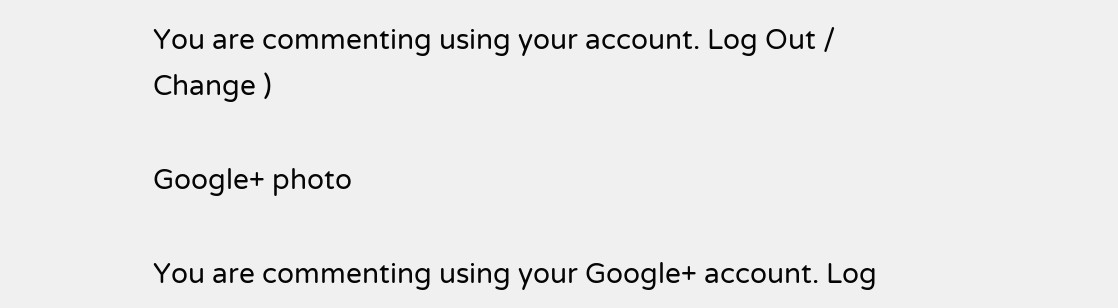You are commenting using your account. Log Out /  Change )

Google+ photo

You are commenting using your Google+ account. Log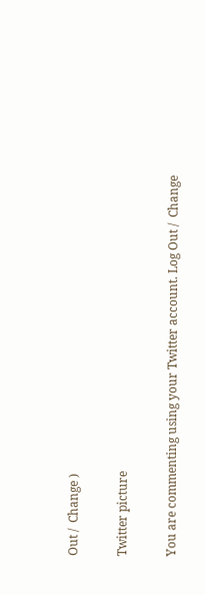Out /  Change )

Twitter picture

You are commenting using your Twitter account. Log Out /  Change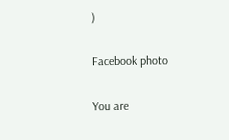)

Facebook photo

You are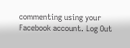commenting using your Facebook account. Log Out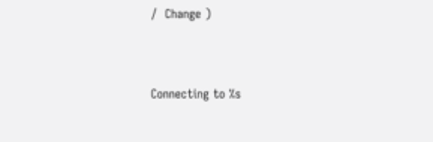/  Change )


Connecting to %s